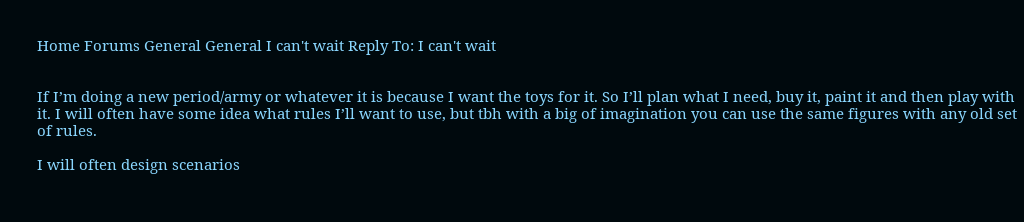Home Forums General General I can't wait Reply To: I can't wait


If I’m doing a new period/army or whatever it is because I want the toys for it. So I’ll plan what I need, buy it, paint it and then play with it. I will often have some idea what rules I’ll want to use, but tbh with a big of imagination you can use the same figures with any old set of rules.

I will often design scenarios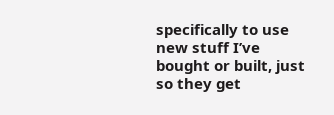specifically to use new stuff I’ve bought or built, just so they get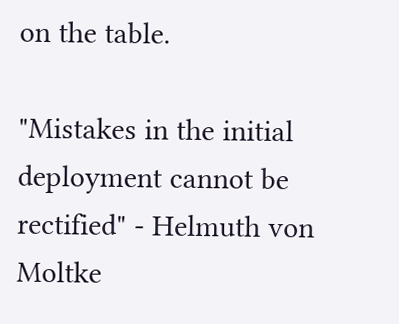on the table.

"Mistakes in the initial deployment cannot be rectified" - Helmuth von Moltke